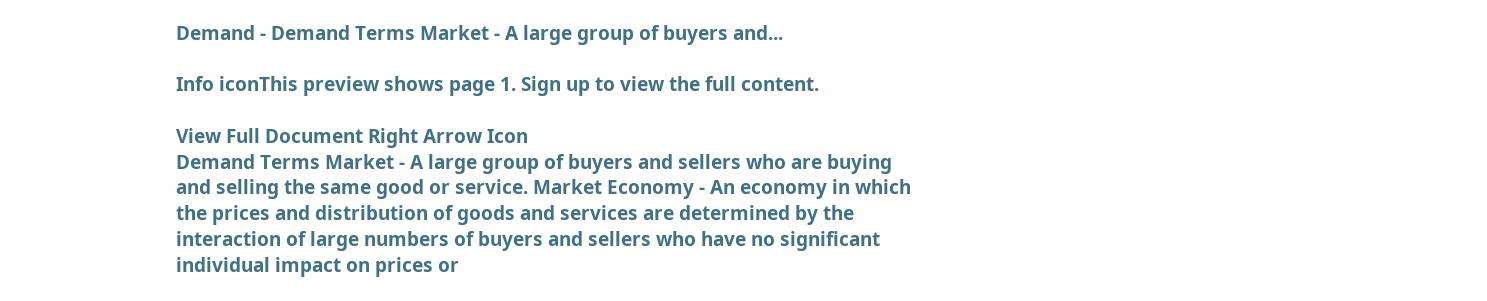Demand - Demand Terms Market - A large group of buyers and...

Info iconThis preview shows page 1. Sign up to view the full content.

View Full Document Right Arrow Icon
Demand Terms Market - A large group of buyers and sellers who are buying and selling the same good or service. Market Economy - An economy in which the prices and distribution of goods and services are determined by the interaction of large numbers of buyers and sellers who have no significant individual impact on prices or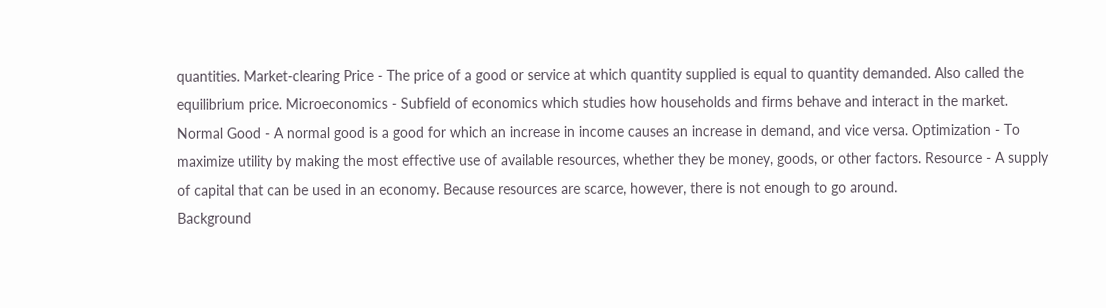quantities. Market-clearing Price - The price of a good or service at which quantity supplied is equal to quantity demanded. Also called the equilibrium price. Microeconomics - Subfield of economics which studies how households and firms behave and interact in the market. Normal Good - A normal good is a good for which an increase in income causes an increase in demand, and vice versa. Optimization - To maximize utility by making the most effective use of available resources, whether they be money, goods, or other factors. Resource - A supply of capital that can be used in an economy. Because resources are scarce, however, there is not enough to go around.
Background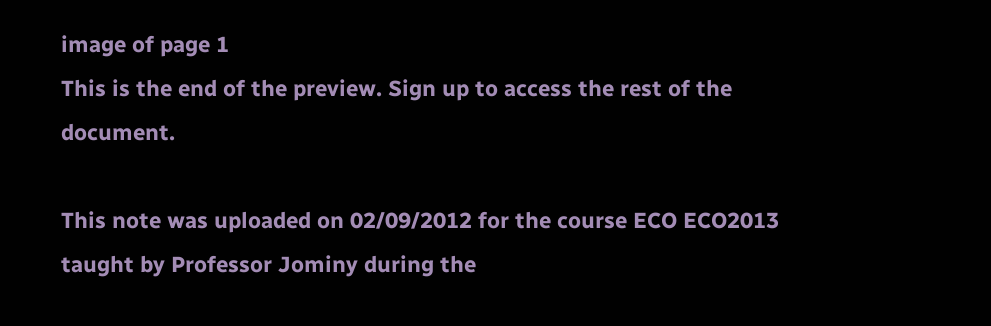image of page 1
This is the end of the preview. Sign up to access the rest of the document.

This note was uploaded on 02/09/2012 for the course ECO ECO2013 taught by Professor Jominy during the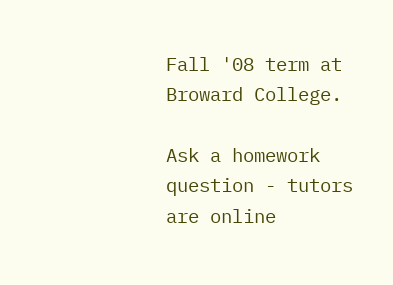Fall '08 term at Broward College.

Ask a homework question - tutors are online